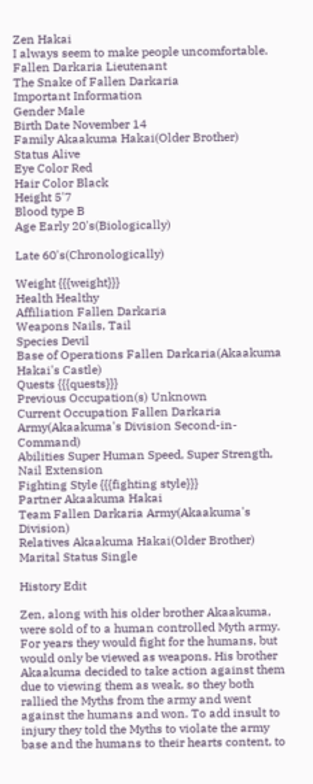Zen Hakai
I always seem to make people uncomfortable.
Fallen Darkaria Lieutenant
The Snake of Fallen Darkaria
Important Information
Gender Male
Birth Date November 14
Family Akaakuma Hakai(Older Brother)
Status Alive
Eye Color Red
Hair Color Black
Height 5'7
Blood type B
Age Early 20's(Biologically)

Late 60's(Chronologically)

Weight {{{weight}}}
Health Healthy
Affiliation Fallen Darkaria
Weapons Nails, Tail
Species Devil
Base of Operations Fallen Darkaria(Akaakuma Hakai's Castle)
Quests {{{quests}}}
Previous Occupation(s) Unknown
Current Occupation Fallen Darkaria Army(Akaakuma's Division Second-in-Command)
Abilities Super Human Speed, Super Strength, Nail Extension
Fighting Style {{{fighting style}}}
Partner Akaakuma Hakai
Team Fallen Darkaria Army(Akaakuma's Division)
Relatives Akaakuma Hakai(Older Brother)
Marital Status Single

History Edit

Zen, along with his older brother Akaakuma, were sold of to a human controlled Myth army. For years they would fight for the humans, but would only be viewed as weapons. His brother Akaakuma decided to take action against them due to viewing them as weak, so they both rallied the Myths from the army and went against the humans and won. To add insult to injury they told the Myths to violate the army base and the humans to their hearts content, to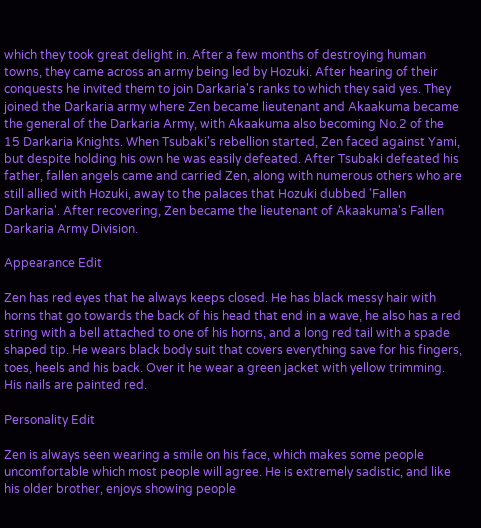which they took great delight in. After a few months of destroying human towns, they came across an army being led by Hozuki. After hearing of their conquests he invited them to join Darkaria's ranks to which they said yes. They joined the Darkaria army where Zen became lieutenant and Akaakuma became the general of the Darkaria Army, with Akaakuma also becoming No.2 of the 15 Darkaria Knights. When Tsubaki's rebellion started, Zen faced against Yami, but despite holding his own he was easily defeated. After Tsubaki defeated his father, fallen angels came and carried Zen, along with numerous others who are still allied with Hozuki, away to the palaces that Hozuki dubbed 'Fallen Darkaria'. After recovering, Zen became the lieutenant of Akaakuma's Fallen Darkaria Army Division.

Appearance Edit

Zen has red eyes that he always keeps closed. He has black messy hair with horns that go towards the back of his head that end in a wave, he also has a red string with a bell attached to one of his horns, and a long red tail with a spade shaped tip. He wears black body suit that covers everything save for his fingers, toes, heels and his back. Over it he wear a green jacket with yellow trimming. His nails are painted red.

Personality Edit

Zen is always seen wearing a smile on his face, which makes some people uncomfortable which most people will agree. He is extremely sadistic, and like his older brother, enjoys showing people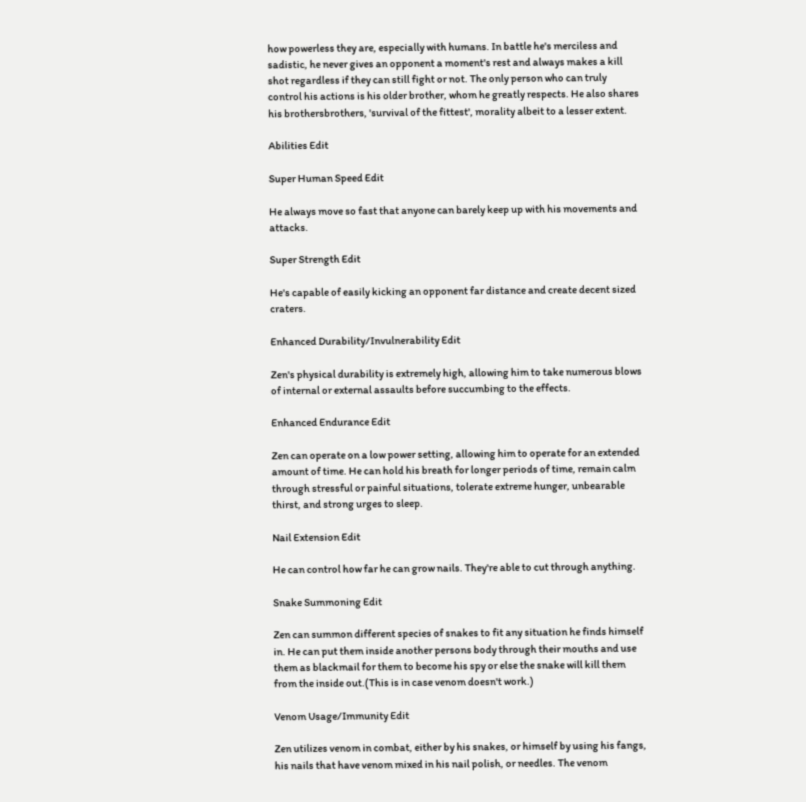how powerless they are, especially with humans. In battle he's merciless and sadistic, he never gives an opponent a moment's rest and always makes a kill shot regardless if they can still fight or not. The only person who can truly control his actions is his older brother, whom he greatly respects. He also shares his brothersbrothers, 'survival of the fittest', morality albeit to a lesser extent.

Abilities Edit

Super Human Speed Edit

He always move so fast that anyone can barely keep up with his movements and attacks.

Super Strength Edit

He's capable of easily kicking an opponent far distance and create decent sized craters.

Enhanced Durability/Invulnerability Edit

Zen's physical durability is extremely high, allowing him to take numerous blows of internal or external assaults before succumbing to the effects.

Enhanced Endurance Edit

Zen can operate on a low power setting, allowing him to operate for an extended amount of time. He can hold his breath for longer periods of time, remain calm through stressful or painful situations, tolerate extreme hunger, unbearable thirst, and strong urges to sleep.

Nail Extension Edit

He can control how far he can grow nails. They're able to cut through anything.

Snake Summoning Edit

Zen can summon different species of snakes to fit any situation he finds himself in. He can put them inside another persons body through their mouths and use them as blackmail for them to become his spy or else the snake will kill them from the inside out.(This is in case venom doesn't work.)

Venom Usage/Immunity Edit

Zen utilizes venom in combat, either by his snakes, or himself by using his fangs, his nails that have venom mixed in his nail polish, or needles. The venom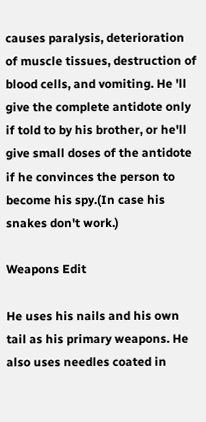causes paralysis, deterioration of muscle tissues, destruction of blood cells, and vomiting. He 'll give the complete antidote only if told to by his brother, or he'll give small doses of the antidote if he convinces the person to become his spy.(In case his snakes don't work.)

Weapons Edit

He uses his nails and his own tail as his primary weapons. He also uses needles coated in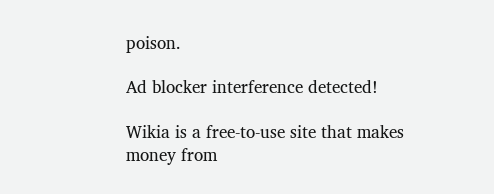poison.

Ad blocker interference detected!

Wikia is a free-to-use site that makes money from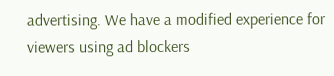advertising. We have a modified experience for viewers using ad blockers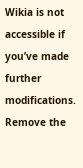Wikia is not accessible if you’ve made further modifications. Remove the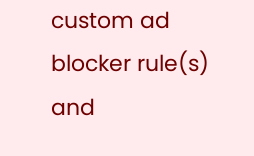custom ad blocker rule(s) and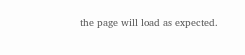the page will load as expected.